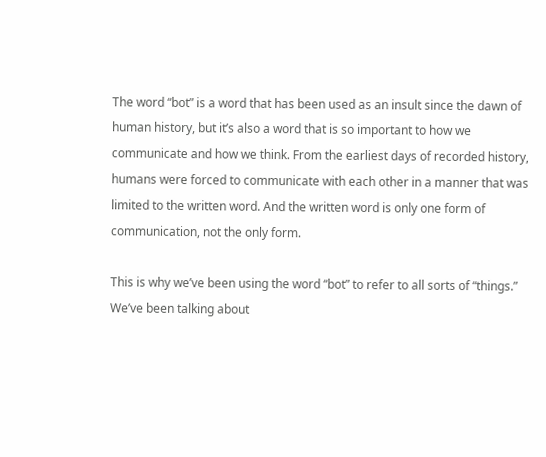The word “bot” is a word that has been used as an insult since the dawn of human history, but it’s also a word that is so important to how we communicate and how we think. From the earliest days of recorded history, humans were forced to communicate with each other in a manner that was limited to the written word. And the written word is only one form of communication, not the only form.

This is why we’ve been using the word “bot” to refer to all sorts of “things.” We’ve been talking about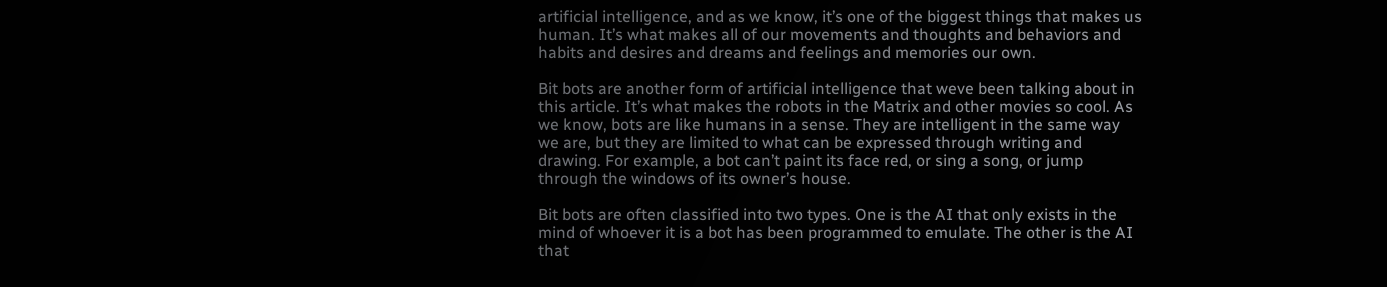artificial intelligence, and as we know, it’s one of the biggest things that makes us human. It’s what makes all of our movements and thoughts and behaviors and habits and desires and dreams and feelings and memories our own.

Bit bots are another form of artificial intelligence that weve been talking about in this article. It’s what makes the robots in the Matrix and other movies so cool. As we know, bots are like humans in a sense. They are intelligent in the same way we are, but they are limited to what can be expressed through writing and drawing. For example, a bot can’t paint its face red, or sing a song, or jump through the windows of its owner’s house.

Bit bots are often classified into two types. One is the AI that only exists in the mind of whoever it is a bot has been programmed to emulate. The other is the AI that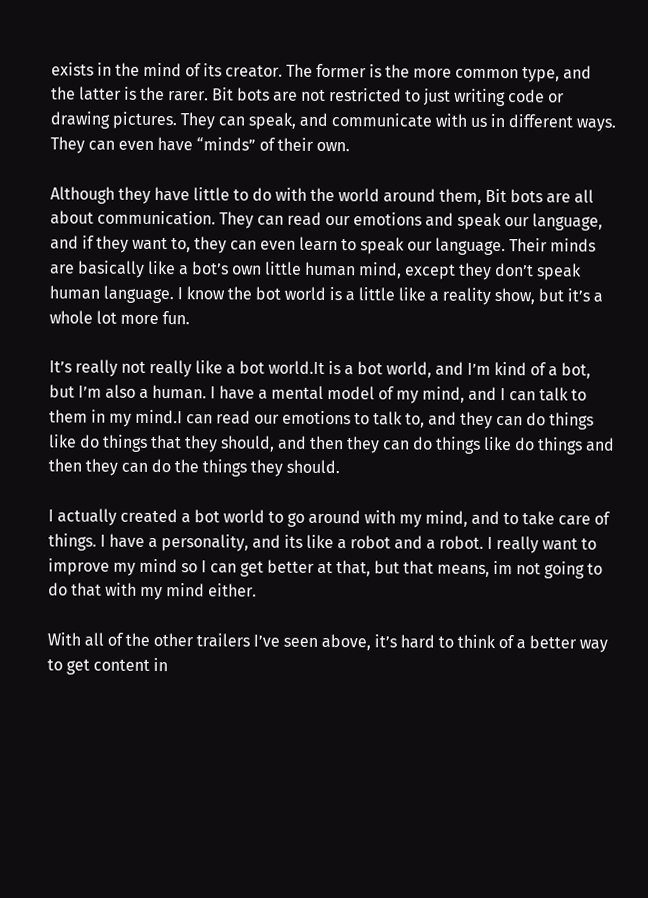exists in the mind of its creator. The former is the more common type, and the latter is the rarer. Bit bots are not restricted to just writing code or drawing pictures. They can speak, and communicate with us in different ways. They can even have “minds” of their own.

Although they have little to do with the world around them, Bit bots are all about communication. They can read our emotions and speak our language, and if they want to, they can even learn to speak our language. Their minds are basically like a bot’s own little human mind, except they don’t speak human language. I know the bot world is a little like a reality show, but it’s a whole lot more fun.

It’s really not really like a bot world.It is a bot world, and I’m kind of a bot, but I’m also a human. I have a mental model of my mind, and I can talk to them in my mind.I can read our emotions to talk to, and they can do things like do things that they should, and then they can do things like do things and then they can do the things they should.

I actually created a bot world to go around with my mind, and to take care of things. I have a personality, and its like a robot and a robot. I really want to improve my mind so I can get better at that, but that means, im not going to do that with my mind either.

With all of the other trailers I’ve seen above, it’s hard to think of a better way to get content in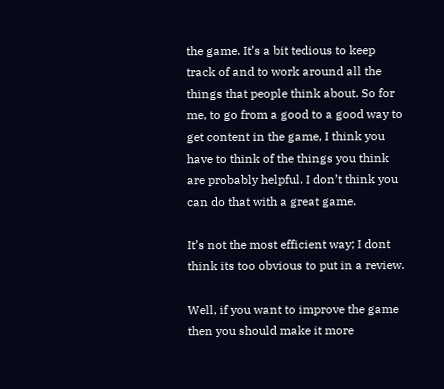the game. It’s a bit tedious to keep track of and to work around all the things that people think about. So for me, to go from a good to a good way to get content in the game, I think you have to think of the things you think are probably helpful. I don’t think you can do that with a great game.

It’s not the most efficient way; I dont think its too obvious to put in a review.

Well, if you want to improve the game then you should make it more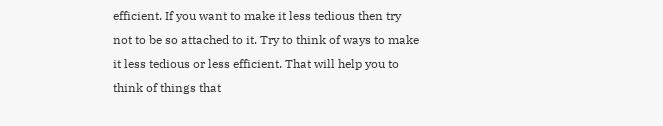efficient. If you want to make it less tedious then try not to be so attached to it. Try to think of ways to make it less tedious or less efficient. That will help you to think of things that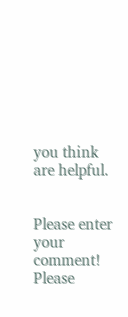you think are helpful.


Please enter your comment!
Please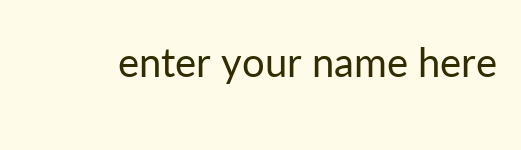enter your name here